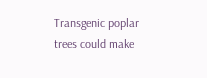Transgenic poplar trees could make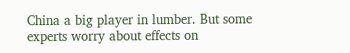China a big player in lumber. But some experts worry about effects on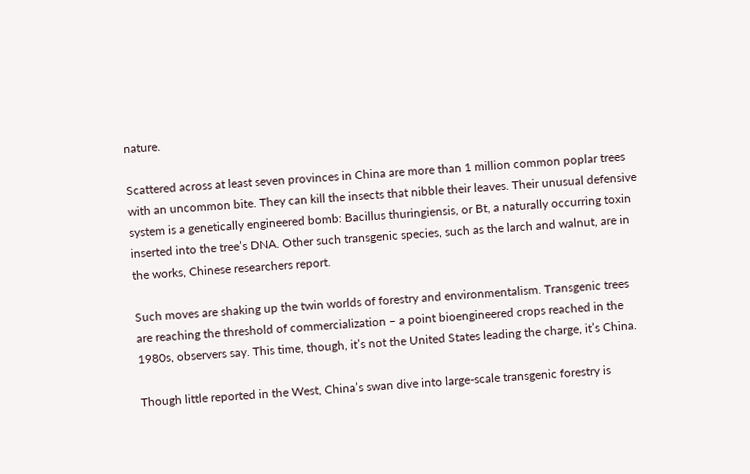nature.

Scattered across at least seven provinces in China are more than 1 million common poplar trees with an uncommon bite. They can kill the insects that nibble their leaves. Their unusual defensive system is a genetically engineered bomb: Bacillus thuringiensis, or Bt, a naturally occurring toxin inserted into the tree’s DNA. Other such transgenic species, such as the larch and walnut, are in the works, Chinese researchers report.

Such moves are shaking up the twin worlds of forestry and environmentalism. Transgenic trees are reaching the threshold of commercialization – a point bioengineered crops reached in the 1980s, observers say. This time, though, it’s not the United States leading the charge, it’s China.

Though little reported in the West, China’s swan dive into large-scale transgenic forestry is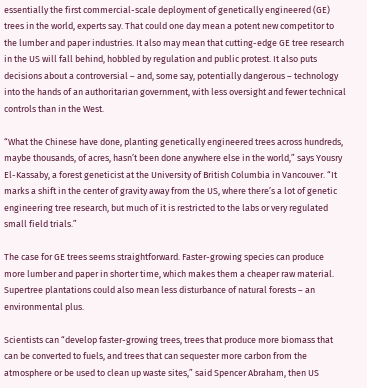essentially the first commercial-scale deployment of genetically engineered (GE) trees in the world, experts say. That could one day mean a potent new competitor to the lumber and paper industries. It also may mean that cutting-edge GE tree research in the US will fall behind, hobbled by regulation and public protest. It also puts decisions about a controversial – and, some say, potentially dangerous – technology into the hands of an authoritarian government, with less oversight and fewer technical controls than in the West.

“What the Chinese have done, planting genetically engineered trees across hundreds, maybe thousands, of acres, hasn’t been done anywhere else in the world,” says Yousry El-Kassaby, a forest geneticist at the University of British Columbia in Vancouver. “It marks a shift in the center of gravity away from the US, where there’s a lot of genetic engineering tree research, but much of it is restricted to the labs or very regulated small field trials.”

The case for GE trees seems straightforward. Faster-growing species can produce more lumber and paper in shorter time, which makes them a cheaper raw material. Supertree plantations could also mean less disturbance of natural forests – an environmental plus.

Scientists can “develop faster-growing trees, trees that produce more biomass that can be converted to fuels, and trees that can sequester more carbon from the atmosphere or be used to clean up waste sites,” said Spencer Abraham, then US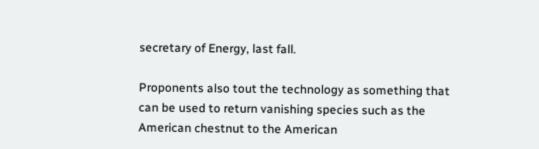secretary of Energy, last fall.

Proponents also tout the technology as something that can be used to return vanishing species such as the American chestnut to the American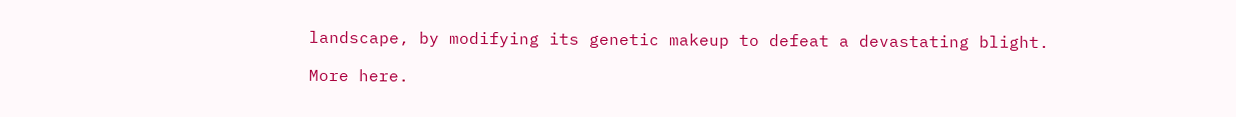landscape, by modifying its genetic makeup to defeat a devastating blight.

More here.